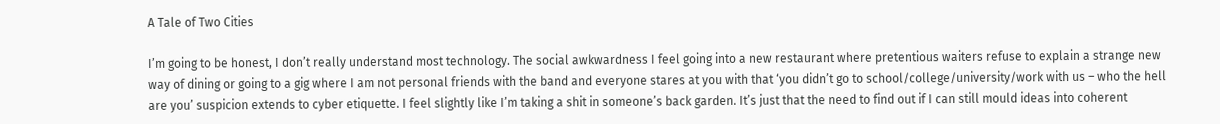A Tale of Two Cities

I’m going to be honest, I don’t really understand most technology. The social awkwardness I feel going into a new restaurant where pretentious waiters refuse to explain a strange new way of dining or going to a gig where I am not personal friends with the band and everyone stares at you with that ‘you didn’t go to school/college/university/work with us – who the hell are you’ suspicion extends to cyber etiquette. I feel slightly like I’m taking a shit in someone’s back garden. It’s just that the need to find out if I can still mould ideas into coherent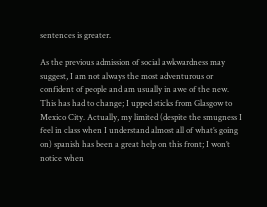sentences is greater.

As the previous admission of social awkwardness may suggest, I am not always the most adventurous or confident of people and am usually in awe of the new. This has had to change; I upped sticks from Glasgow to Mexico City. Actually, my limited (despite the smugness I feel in class when I understand almost all of what’s going on) spanish has been a great help on this front; I won’t notice when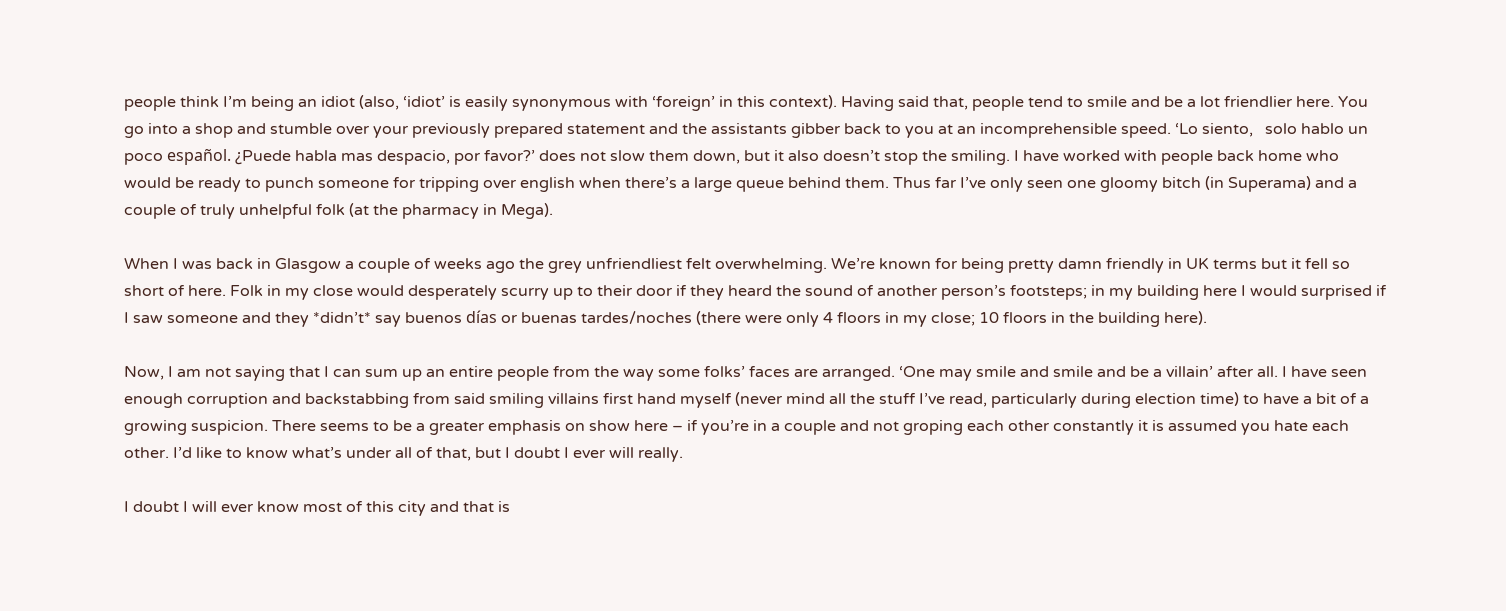people think I’m being an idiot (also, ‘idiot’ is easily synonymous with ‘foreign’ in this context). Having said that, people tend to smile and be a lot friendlier here. You go into a shop and stumble over your previously prepared statement and the assistants gibber back to you at an incomprehensible speed. ‘Lo siento,   solo hablo un poco español. ¿Puede habla mas despacio, por favor?’ does not slow them down, but it also doesn’t stop the smiling. I have worked with people back home who would be ready to punch someone for tripping over english when there’s a large queue behind them. Thus far I’ve only seen one gloomy bitch (in Superama) and a couple of truly unhelpful folk (at the pharmacy in Mega).

When I was back in Glasgow a couple of weeks ago the grey unfriendliest felt overwhelming. We’re known for being pretty damn friendly in UK terms but it fell so short of here. Folk in my close would desperately scurry up to their door if they heard the sound of another person’s footsteps; in my building here I would surprised if I saw someone and they *didn’t* say buenos días or buenas tardes/noches (there were only 4 floors in my close; 10 floors in the building here).

Now, I am not saying that I can sum up an entire people from the way some folks’ faces are arranged. ‘One may smile and smile and be a villain’ after all. I have seen enough corruption and backstabbing from said smiling villains first hand myself (never mind all the stuff I’ve read, particularly during election time) to have a bit of a growing suspicion. There seems to be a greater emphasis on show here – if you’re in a couple and not groping each other constantly it is assumed you hate each other. I’d like to know what’s under all of that, but I doubt I ever will really.

I doubt I will ever know most of this city and that is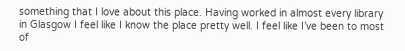something that I love about this place. Having worked in almost every library in Glasgow I feel like I know the place pretty well. I feel like I’ve been to most of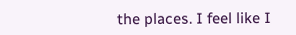the places. I feel like I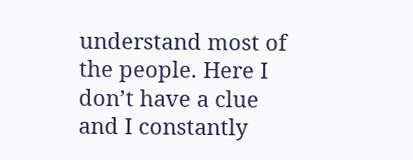understand most of the people. Here I don’t have a clue and I constantly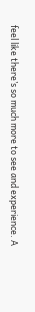feel like there’s so much more to see and experience. A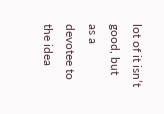lot of it isn’t good, but as a devotee to the idea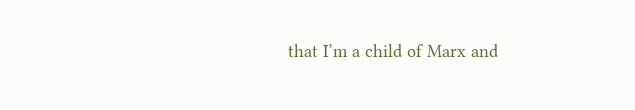that I’m a child of Marx and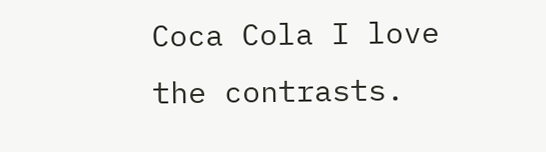Coca Cola I love the contrasts.